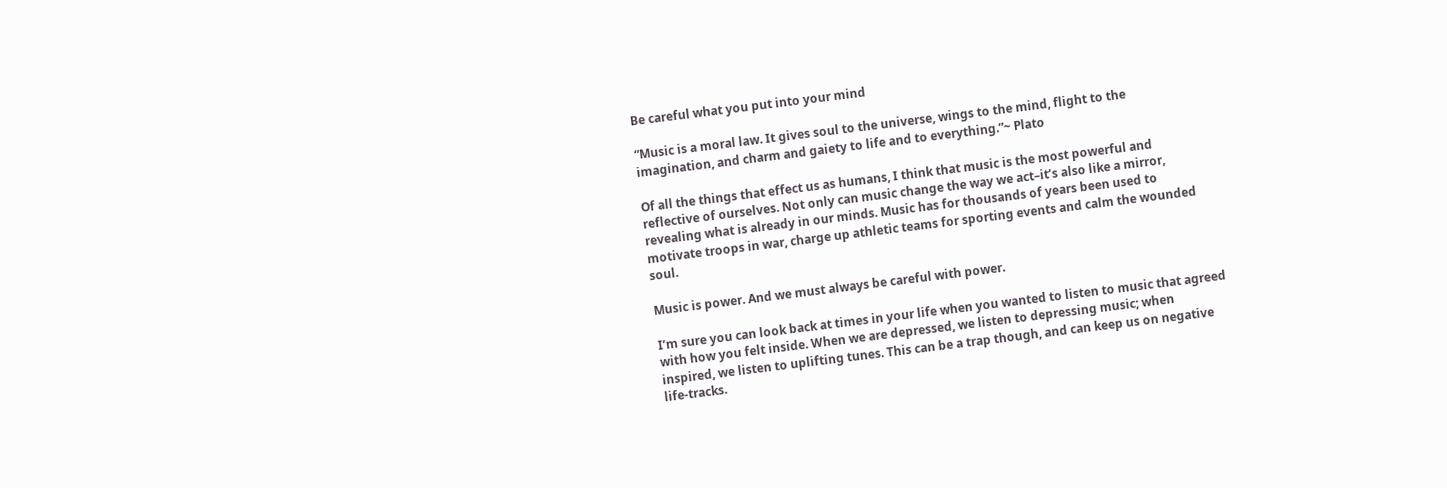Be careful what you put into your mind

“Music is a moral law. It gives soul to the universe, wings to the mind, flight to the imagination, and charm and gaiety to life and to everything.”~ Plato

Of all the things that effect us as humans, I think that music is the most powerful and reflective of ourselves. Not only can music change the way we act–it’s also like a mirror, revealing what is already in our minds. Music has for thousands of years been used to motivate troops in war, charge up athletic teams for sporting events and calm the wounded soul.

Music is power. And we must always be careful with power.

I’m sure you can look back at times in your life when you wanted to listen to music that agreed with how you felt inside. When we are depressed, we listen to depressing music; when inspired, we listen to uplifting tunes. This can be a trap though, and can keep us on negative life-tracks.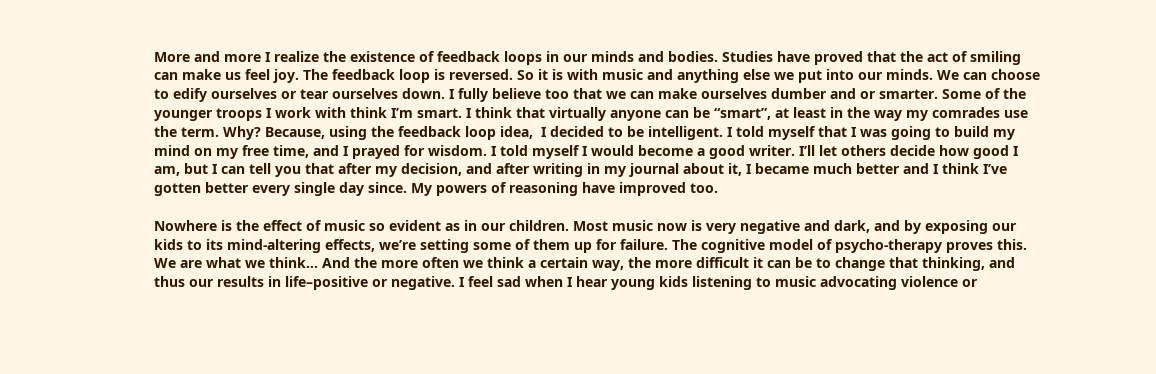More and more I realize the existence of feedback loops in our minds and bodies. Studies have proved that the act of smiling can make us feel joy. The feedback loop is reversed. So it is with music and anything else we put into our minds. We can choose to edify ourselves or tear ourselves down. I fully believe too that we can make ourselves dumber and or smarter. Some of the younger troops I work with think I’m smart. I think that virtually anyone can be “smart”, at least in the way my comrades use the term. Why? Because, using the feedback loop idea,  I decided to be intelligent. I told myself that I was going to build my mind on my free time, and I prayed for wisdom. I told myself I would become a good writer. I’ll let others decide how good I am, but I can tell you that after my decision, and after writing in my journal about it, I became much better and I think I’ve gotten better every single day since. My powers of reasoning have improved too.

Nowhere is the effect of music so evident as in our children. Most music now is very negative and dark, and by exposing our kids to its mind-altering effects, we’re setting some of them up for failure. The cognitive model of psycho-therapy proves this. We are what we think… And the more often we think a certain way, the more difficult it can be to change that thinking, and thus our results in life–positive or negative. I feel sad when I hear young kids listening to music advocating violence or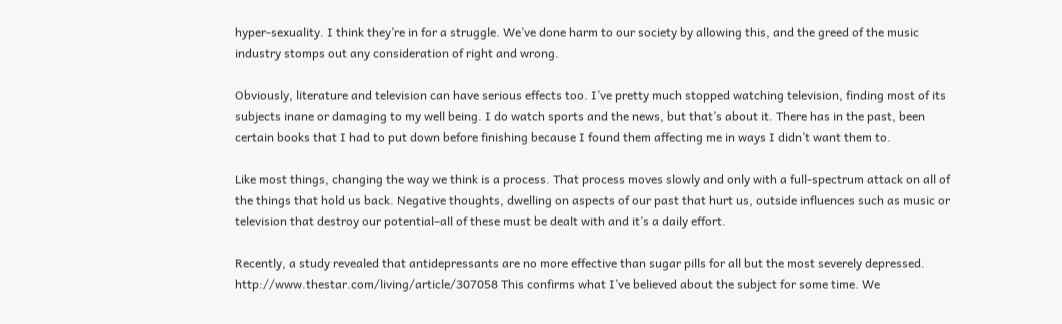hyper-sexuality. I think they’re in for a struggle. We’ve done harm to our society by allowing this, and the greed of the music industry stomps out any consideration of right and wrong.

Obviously, literature and television can have serious effects too. I’ve pretty much stopped watching television, finding most of its subjects inane or damaging to my well being. I do watch sports and the news, but that’s about it. There has in the past, been certain books that I had to put down before finishing because I found them affecting me in ways I didn’t want them to.

Like most things, changing the way we think is a process. That process moves slowly and only with a full-spectrum attack on all of the things that hold us back. Negative thoughts, dwelling on aspects of our past that hurt us, outside influences such as music or television that destroy our potential–all of these must be dealt with and it’s a daily effort.

Recently, a study revealed that antidepressants are no more effective than sugar pills for all but the most severely depressed. http://www.thestar.com/living/article/307058 This confirms what I’ve believed about the subject for some time. We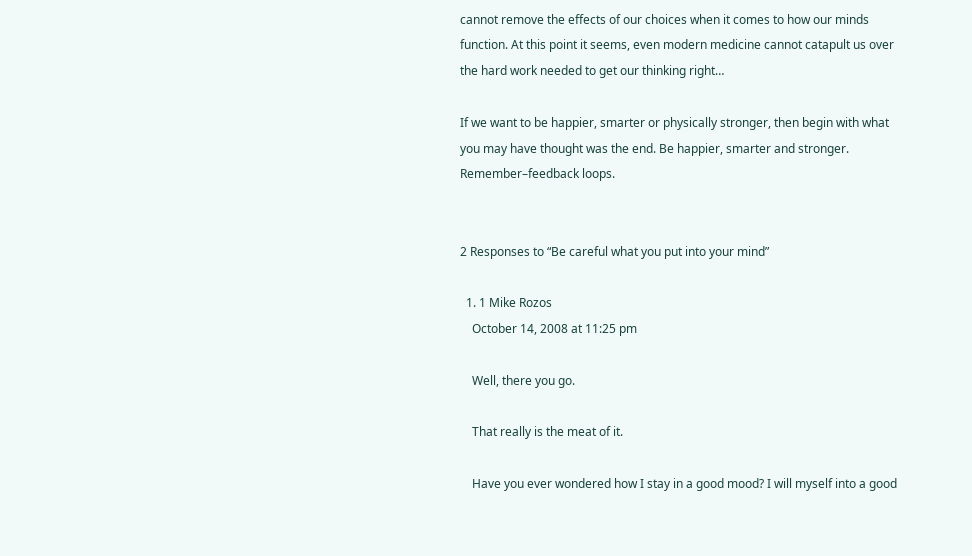cannot remove the effects of our choices when it comes to how our minds function. At this point it seems, even modern medicine cannot catapult us over the hard work needed to get our thinking right…

If we want to be happier, smarter or physically stronger, then begin with what you may have thought was the end. Be happier, smarter and stronger. Remember–feedback loops.


2 Responses to “Be careful what you put into your mind”

  1. 1 Mike Rozos
    October 14, 2008 at 11:25 pm

    Well, there you go.

    That really is the meat of it.

    Have you ever wondered how I stay in a good mood? I will myself into a good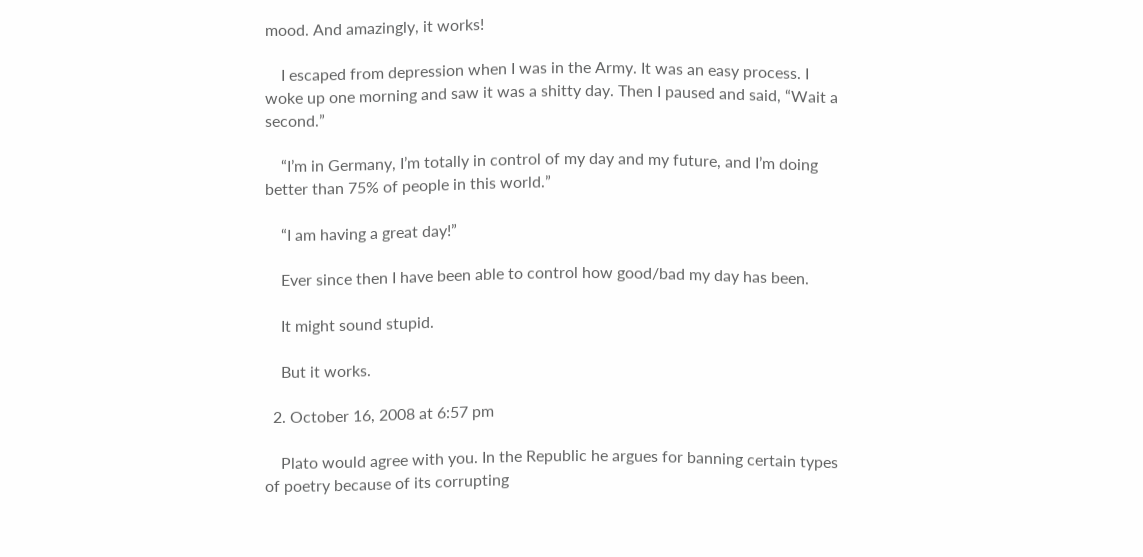mood. And amazingly, it works!

    I escaped from depression when I was in the Army. It was an easy process. I woke up one morning and saw it was a shitty day. Then I paused and said, “Wait a second.”

    “I’m in Germany, I’m totally in control of my day and my future, and I’m doing better than 75% of people in this world.”

    “I am having a great day!”

    Ever since then I have been able to control how good/bad my day has been.

    It might sound stupid.

    But it works.

  2. October 16, 2008 at 6:57 pm

    Plato would agree with you. In the Republic he argues for banning certain types of poetry because of its corrupting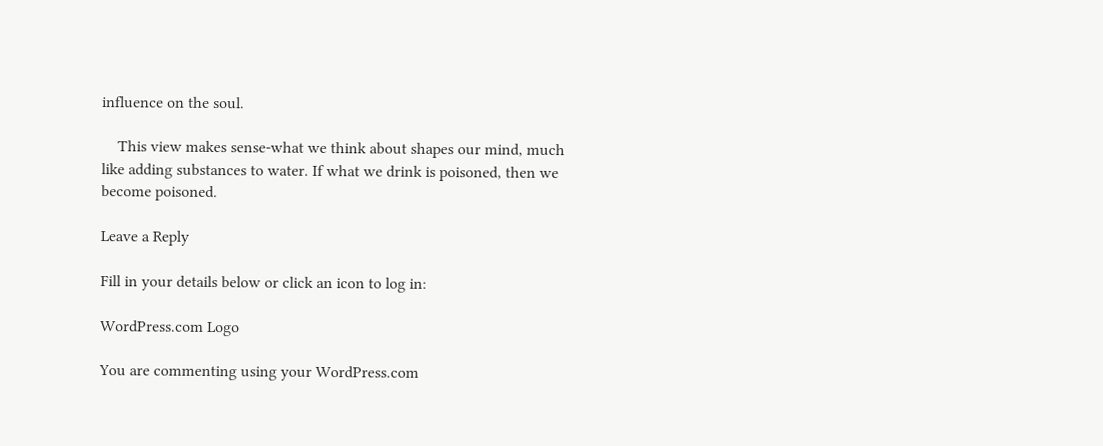influence on the soul.

    This view makes sense-what we think about shapes our mind, much like adding substances to water. If what we drink is poisoned, then we become poisoned.

Leave a Reply

Fill in your details below or click an icon to log in:

WordPress.com Logo

You are commenting using your WordPress.com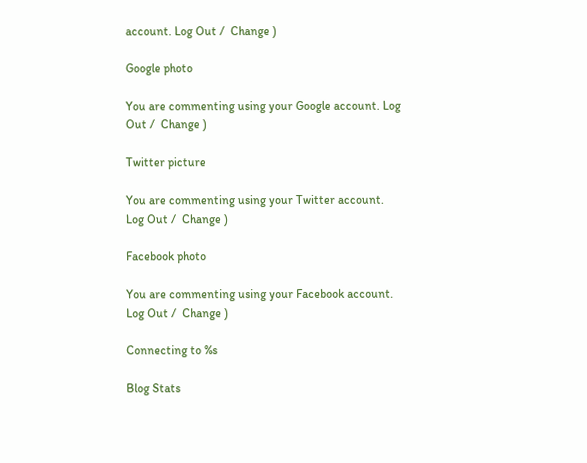account. Log Out /  Change )

Google photo

You are commenting using your Google account. Log Out /  Change )

Twitter picture

You are commenting using your Twitter account. Log Out /  Change )

Facebook photo

You are commenting using your Facebook account. Log Out /  Change )

Connecting to %s

Blog Stats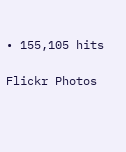• 155,105 hits

Flickr Photos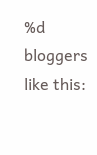%d bloggers like this: